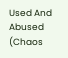Used And Abused (Chaos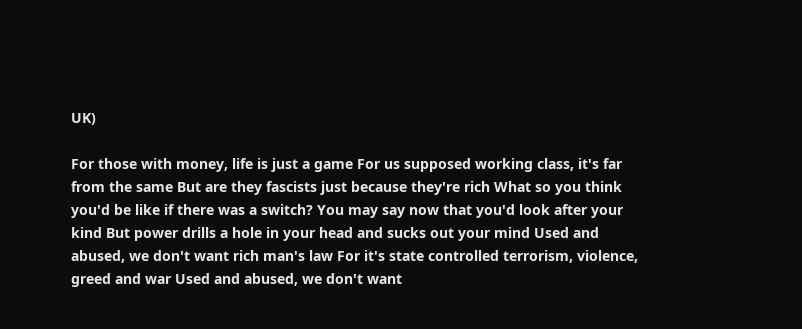UK)

For those with money, life is just a game For us supposed working class, it's far from the same But are they fascists just because they're rich What so you think you'd be like if there was a switch? You may say now that you'd look after your kind But power drills a hole in your head and sucks out your mind Used and abused, we don't want rich man's law For it's state controlled terrorism, violence, greed and war Used and abused, we don't want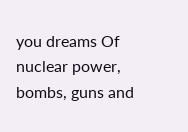you dreams Of nuclear power, bombs, guns and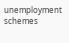unemployment schemes